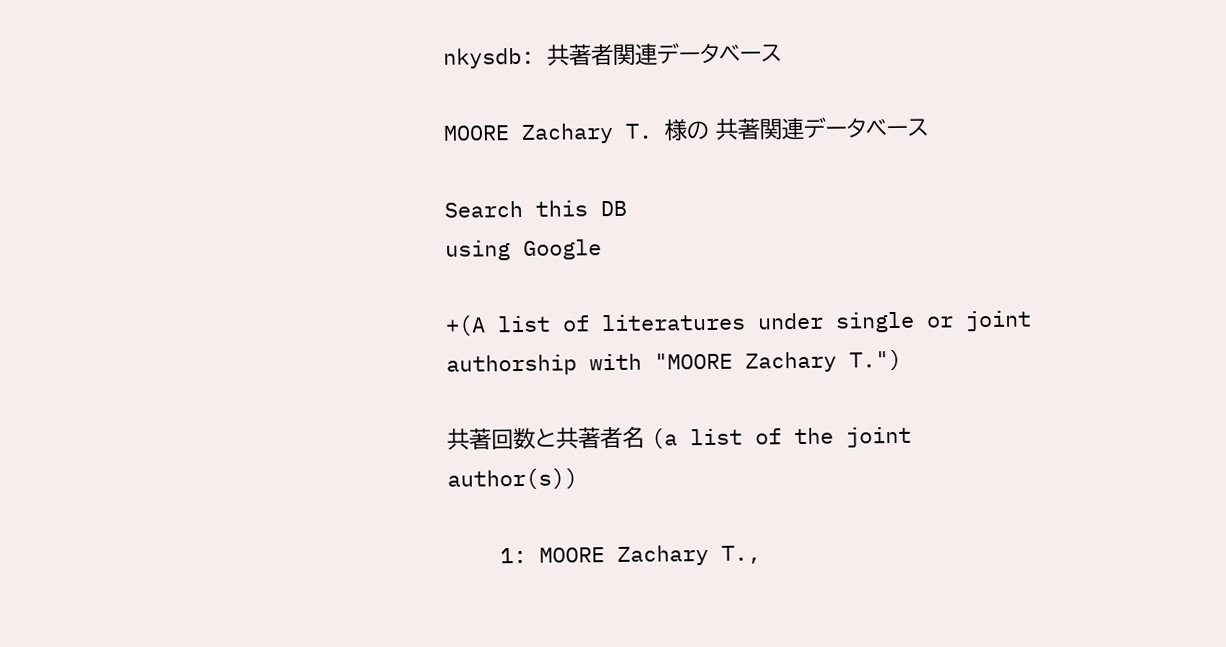nkysdb: 共著者関連データベース

MOORE Zachary T. 様の 共著関連データベース

Search this DB
using Google

+(A list of literatures under single or joint authorship with "MOORE Zachary T.")

共著回数と共著者名 (a list of the joint author(s))

    1: MOORE Zachary T.,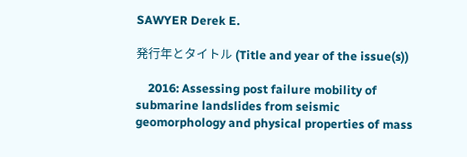SAWYER Derek E.

発行年とタイトル (Title and year of the issue(s))

    2016: Assessing post failure mobility of submarine landslides from seismic geomorphology and physical properties of mass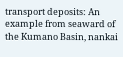transport deposits: An example from seaward of the Kumano Basin, nankai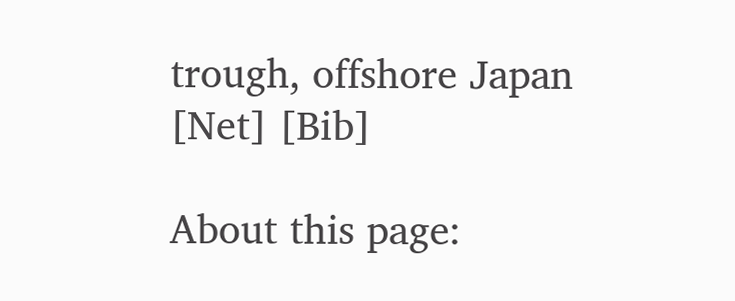trough, offshore Japan [Net] [Bib]

About this page: